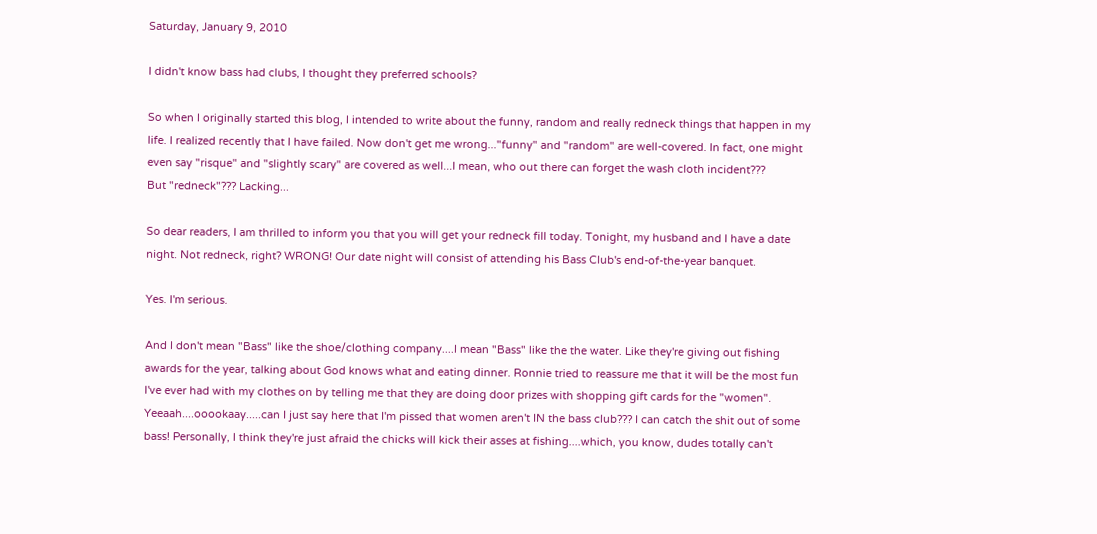Saturday, January 9, 2010

I didn't know bass had clubs, I thought they preferred schools?

So when I originally started this blog, I intended to write about the funny, random and really redneck things that happen in my life. I realized recently that I have failed. Now don't get me wrong..."funny" and "random" are well-covered. In fact, one might even say "risque" and "slightly scary" are covered as well...I mean, who out there can forget the wash cloth incident???
But "redneck"??? Lacking...

So dear readers, I am thrilled to inform you that you will get your redneck fill today. Tonight, my husband and I have a date night. Not redneck, right? WRONG! Our date night will consist of attending his Bass Club's end-of-the-year banquet.

Yes. I'm serious.

And I don't mean "Bass" like the shoe/clothing company....I mean "Bass" like the the water. Like they're giving out fishing awards for the year, talking about God knows what and eating dinner. Ronnie tried to reassure me that it will be the most fun I've ever had with my clothes on by telling me that they are doing door prizes with shopping gift cards for the "women". Yeeaah....ooookaay.....can I just say here that I'm pissed that women aren't IN the bass club??? I can catch the shit out of some bass! Personally, I think they're just afraid the chicks will kick their asses at fishing....which, you know, dudes totally can't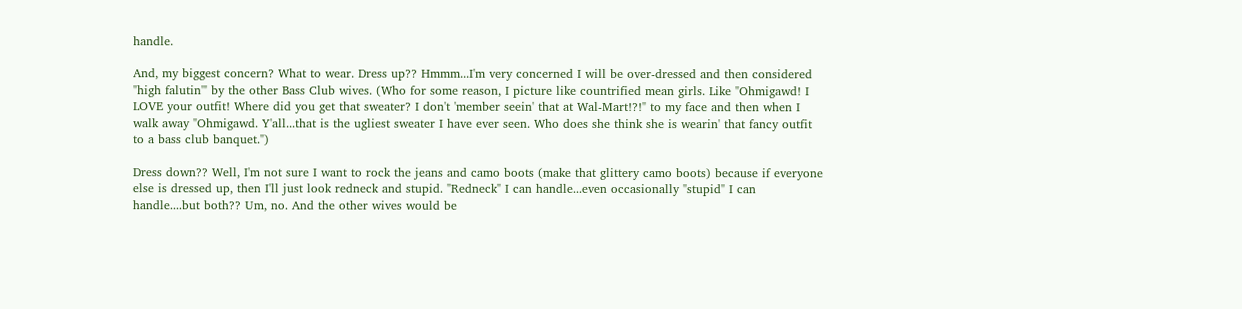handle.

And, my biggest concern? What to wear. Dress up?? Hmmm...I'm very concerned I will be over-dressed and then considered "high falutin'" by the other Bass Club wives. (Who for some reason, I picture like countrified mean girls. Like "Ohmigawd! I LOVE your outfit! Where did you get that sweater? I don't 'member seein' that at Wal-Mart!?!" to my face and then when I walk away "Ohmigawd. Y'all...that is the ugliest sweater I have ever seen. Who does she think she is wearin' that fancy outfit to a bass club banquet.")

Dress down?? Well, I'm not sure I want to rock the jeans and camo boots (make that glittery camo boots) because if everyone else is dressed up, then I'll just look redneck and stupid. "Redneck" I can handle...even occasionally "stupid" I can handle....but both?? Um, no. And the other wives would be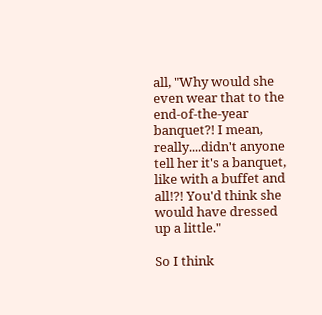all, "Why would she even wear that to the end-of-the-year banquet?! I mean, really....didn't anyone tell her it's a banquet, like with a buffet and all!?! You'd think she would have dressed up a little."

So I think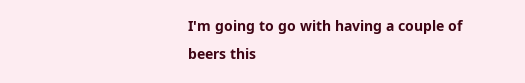I'm going to go with having a couple of beers this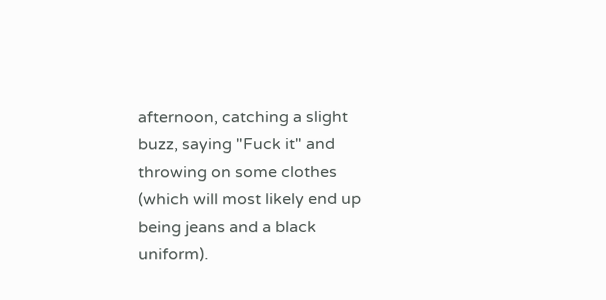afternoon, catching a slight buzz, saying "Fuck it" and throwing on some clothes (which will most likely end up being jeans and a black uniform).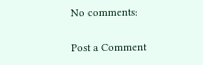No comments:

Post a Comment